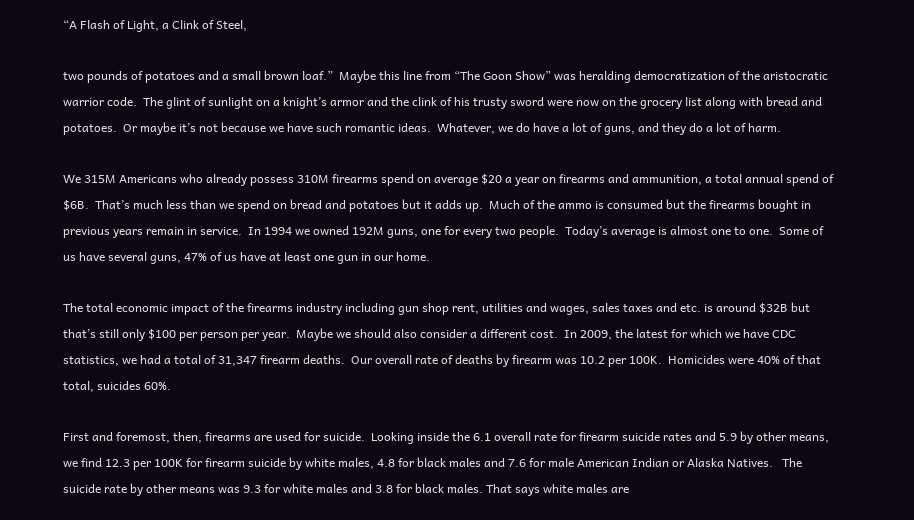“A Flash of Light, a Clink of Steel,

two pounds of potatoes and a small brown loaf.”  Maybe this line from “The Goon Show” was heralding democratization of the aristocratic warrior code.  The glint of sunlight on a knight’s armor and the clink of his trusty sword were now on the grocery list along with bread and potatoes.  Or maybe it’s not because we have such romantic ideas.  Whatever, we do have a lot of guns, and they do a lot of harm.

We 315M Americans who already possess 310M firearms spend on average $20 a year on firearms and ammunition, a total annual spend of $6B.  That’s much less than we spend on bread and potatoes but it adds up.  Much of the ammo is consumed but the firearms bought in previous years remain in service.  In 1994 we owned 192M guns, one for every two people.  Today’s average is almost one to one.  Some of us have several guns, 47% of us have at least one gun in our home.

The total economic impact of the firearms industry including gun shop rent, utilities and wages, sales taxes and etc. is around $32B but that’s still only $100 per person per year.  Maybe we should also consider a different cost.  In 2009, the latest for which we have CDC statistics, we had a total of 31,347 firearm deaths.  Our overall rate of deaths by firearm was 10.2 per 100K.  Homicides were 40% of that total, suicides 60%.

First and foremost, then, firearms are used for suicide.  Looking inside the 6.1 overall rate for firearm suicide rates and 5.9 by other means, we find 12.3 per 100K for firearm suicide by white males, 4.8 for black males and 7.6 for male American Indian or Alaska Natives.   The suicide rate by other means was 9.3 for white males and 3.8 for black males. That says white males are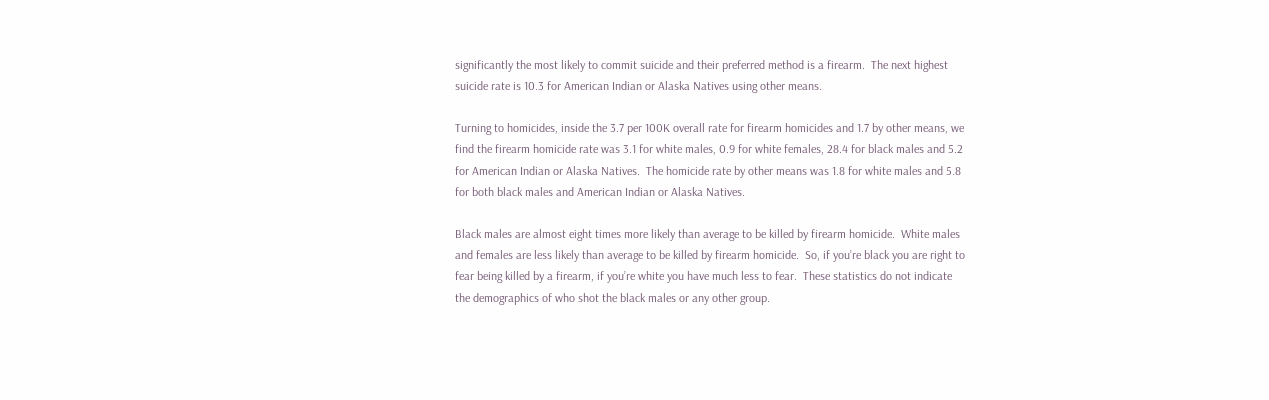significantly the most likely to commit suicide and their preferred method is a firearm.  The next highest suicide rate is 10.3 for American Indian or Alaska Natives using other means.

Turning to homicides, inside the 3.7 per 100K overall rate for firearm homicides and 1.7 by other means, we find the firearm homicide rate was 3.1 for white males, 0.9 for white females, 28.4 for black males and 5.2 for American Indian or Alaska Natives.  The homicide rate by other means was 1.8 for white males and 5.8 for both black males and American Indian or Alaska Natives.

Black males are almost eight times more likely than average to be killed by firearm homicide.  White males and females are less likely than average to be killed by firearm homicide.  So, if you’re black you are right to fear being killed by a firearm, if you’re white you have much less to fear.  These statistics do not indicate the demographics of who shot the black males or any other group.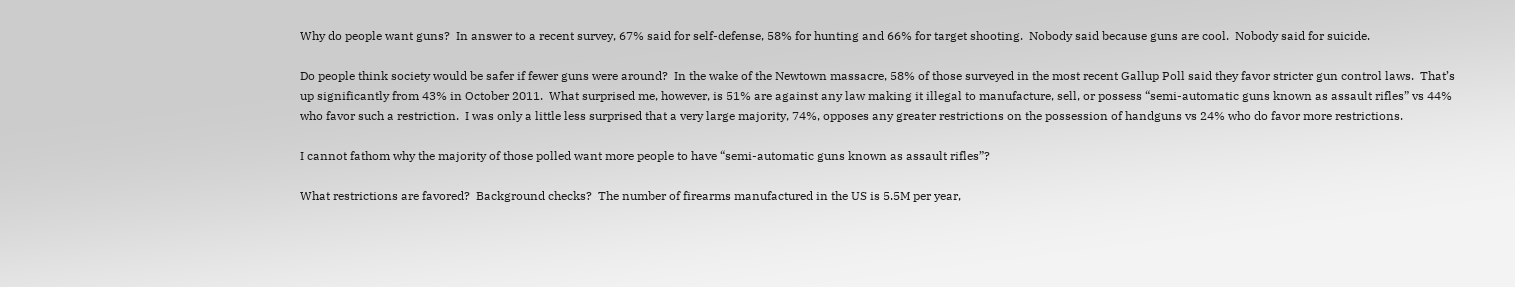Why do people want guns?  In answer to a recent survey, 67% said for self-defense, 58% for hunting and 66% for target shooting.  Nobody said because guns are cool.  Nobody said for suicide.

Do people think society would be safer if fewer guns were around?  In the wake of the Newtown massacre, 58% of those surveyed in the most recent Gallup Poll said they favor stricter gun control laws.  That’s up significantly from 43% in October 2011.  What surprised me, however, is 51% are against any law making it illegal to manufacture, sell, or possess “semi-automatic guns known as assault rifles” vs 44% who favor such a restriction.  I was only a little less surprised that a very large majority, 74%, opposes any greater restrictions on the possession of handguns vs 24% who do favor more restrictions.

I cannot fathom why the majority of those polled want more people to have “semi-automatic guns known as assault rifles”?

What restrictions are favored?  Background checks?  The number of firearms manufactured in the US is 5.5M per year,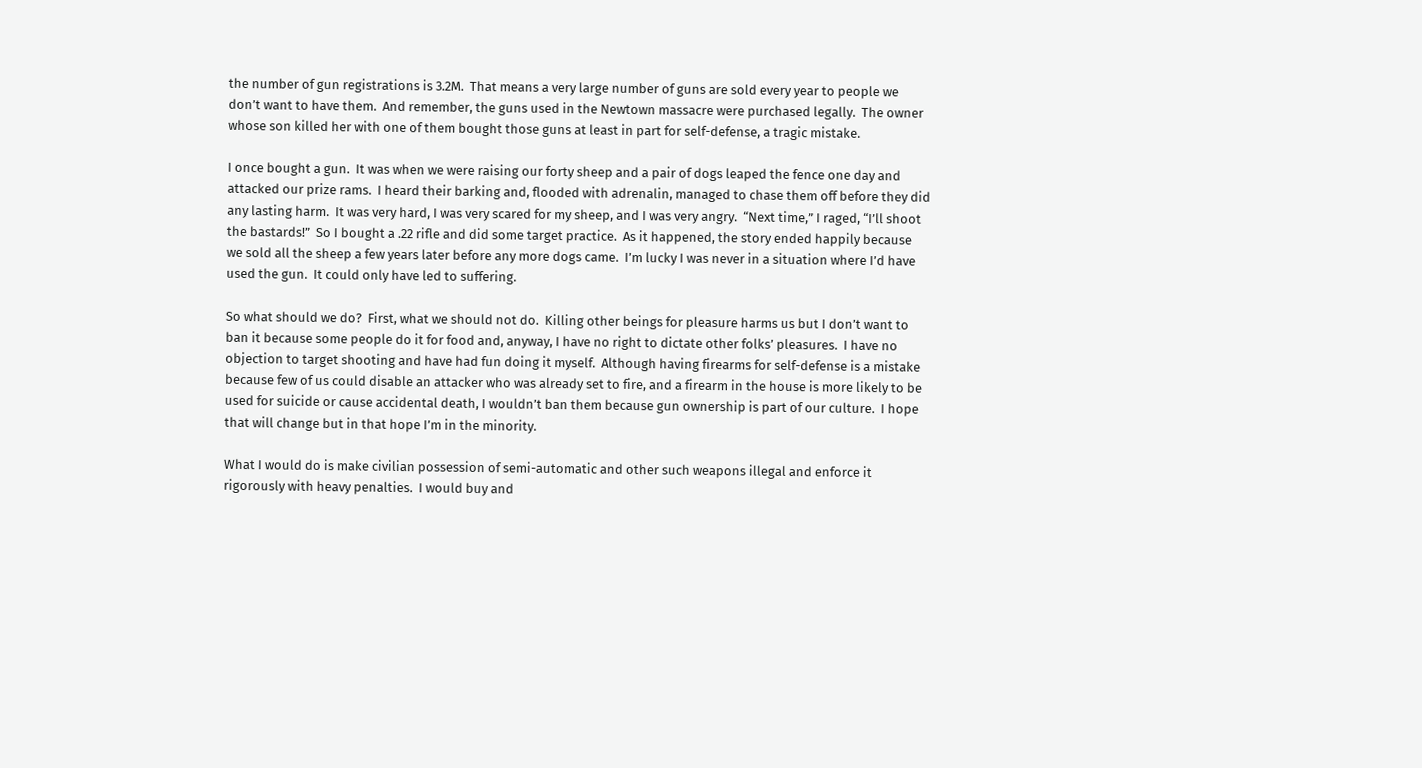the number of gun registrations is 3.2M.  That means a very large number of guns are sold every year to people we don’t want to have them.  And remember, the guns used in the Newtown massacre were purchased legally.  The owner whose son killed her with one of them bought those guns at least in part for self-defense, a tragic mistake.

I once bought a gun.  It was when we were raising our forty sheep and a pair of dogs leaped the fence one day and attacked our prize rams.  I heard their barking and, flooded with adrenalin, managed to chase them off before they did any lasting harm.  It was very hard, I was very scared for my sheep, and I was very angry.  “Next time,” I raged, “I’ll shoot the bastards!”  So I bought a .22 rifle and did some target practice.  As it happened, the story ended happily because we sold all the sheep a few years later before any more dogs came.  I’m lucky I was never in a situation where I’d have used the gun.  It could only have led to suffering.

So what should we do?  First, what we should not do.  Killing other beings for pleasure harms us but I don’t want to ban it because some people do it for food and, anyway, I have no right to dictate other folks’ pleasures.  I have no objection to target shooting and have had fun doing it myself.  Although having firearms for self-defense is a mistake because few of us could disable an attacker who was already set to fire, and a firearm in the house is more likely to be used for suicide or cause accidental death, I wouldn’t ban them because gun ownership is part of our culture.  I hope that will change but in that hope I’m in the minority.

What I would do is make civilian possession of semi-automatic and other such weapons illegal and enforce it rigorously with heavy penalties.  I would buy and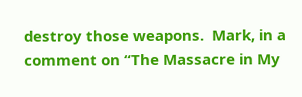destroy those weapons.  Mark, in a comment on “The Massacre in My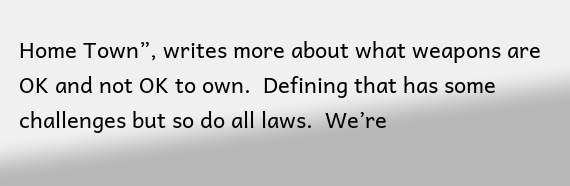Home Town”, writes more about what weapons are OK and not OK to own.  Defining that has some challenges but so do all laws.  We’re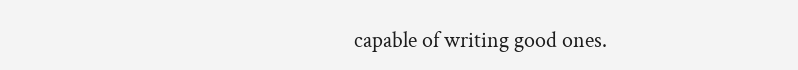capable of writing good ones.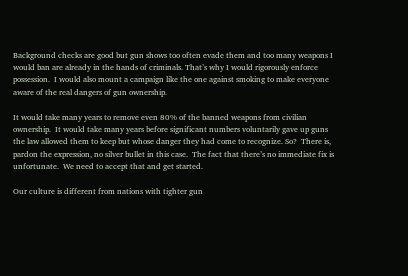Background checks are good but gun shows too often evade them and too many weapons I would ban are already in the hands of criminals. That’s why I would rigorously enforce possession.  I would also mount a campaign like the one against smoking to make everyone aware of the real dangers of gun ownership.

It would take many years to remove even 80% of the banned weapons from civilian ownership.  It would take many years before significant numbers voluntarily gave up guns the law allowed them to keep but whose danger they had come to recognize. So?  There is, pardon the expression, no silver bullet in this case.  The fact that there’s no immediate fix is unfortunate.  We need to accept that and get started.

Our culture is different from nations with tighter gun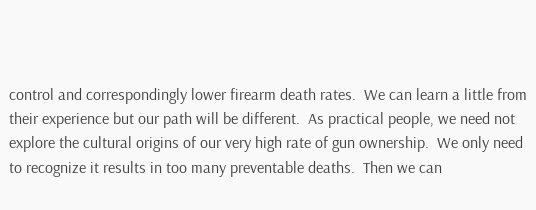control and correspondingly lower firearm death rates.  We can learn a little from their experience but our path will be different.  As practical people, we need not explore the cultural origins of our very high rate of gun ownership.  We only need to recognize it results in too many preventable deaths.  Then we can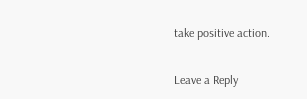take positive action.

Leave a Reply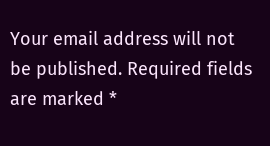Your email address will not be published. Required fields are marked *